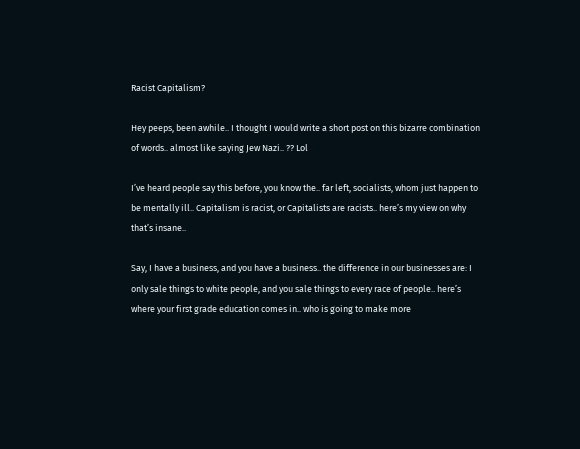Racist Capitalism?

Hey peeps, been awhile.. I thought I would write a short post on this bizarre combination of words.. almost like saying Jew Nazi.. ?? Lol

I’ve heard people say this before, you know the.. far left, socialists, whom just happen to be mentally ill.. Capitalism is racist, or Capitalists are racists.. here’s my view on why that’s insane..

Say, I have a business, and you have a business.. the difference in our businesses are: I only sale things to white people, and you sale things to every race of people.. here’s where your first grade education comes in.. who is going to make more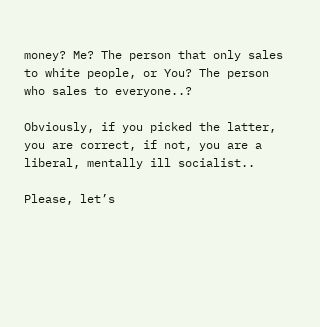money? Me? The person that only sales to white people, or You? The person who sales to everyone..?

Obviously, if you picked the latter, you are correct, if not, you are a liberal, mentally ill socialist..

Please, let’s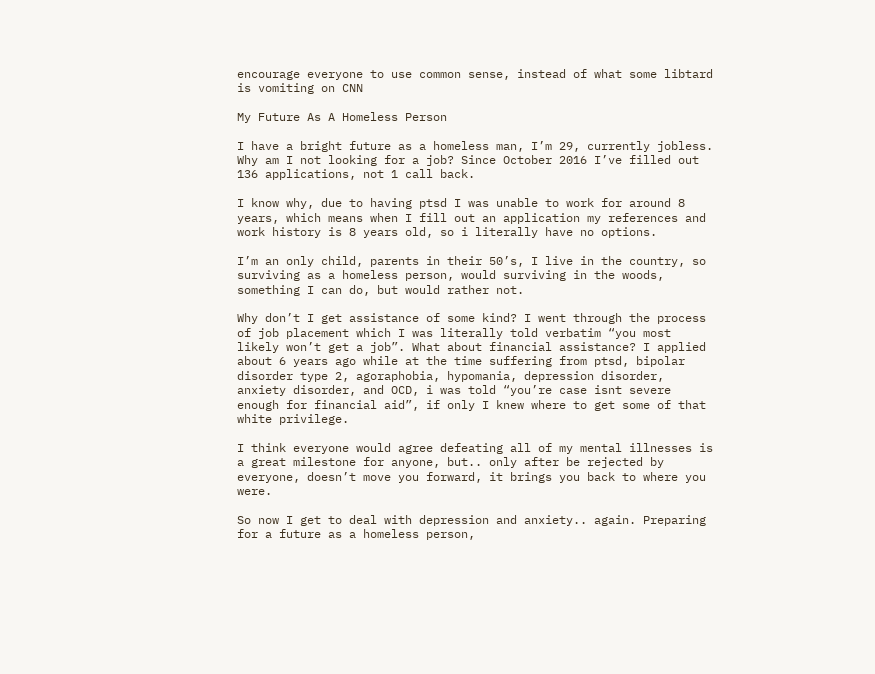encourage everyone to use common sense, instead of what some libtard is vomiting on CNN

My Future As A Homeless Person

I have a bright future as a homeless man, I’m 29, currently jobless. Why am I not looking for a job? Since October 2016 I’ve filled out 136 applications, not 1 call back.

I know why, due to having ptsd I was unable to work for around 8 years, which means when I fill out an application my references and work history is 8 years old, so i literally have no options.

I’m an only child, parents in their 50’s, I live in the country, so surviving as a homeless person, would surviving in the woods, something I can do, but would rather not.

Why don’t I get assistance of some kind? I went through the process of job placement which I was literally told verbatim “you most likely won’t get a job”. What about financial assistance? I applied about 6 years ago while at the time suffering from ptsd, bipolar disorder type 2, agoraphobia, hypomania, depression disorder, anxiety disorder, and OCD, i was told “you’re case isnt severe enough for financial aid”, if only I knew where to get some of that white privilege.

I think everyone would agree defeating all of my mental illnesses is a great milestone for anyone, but.. only after be rejected by everyone, doesn’t move you forward, it brings you back to where you were.

So now I get to deal with depression and anxiety.. again. Preparing for a future as a homeless person,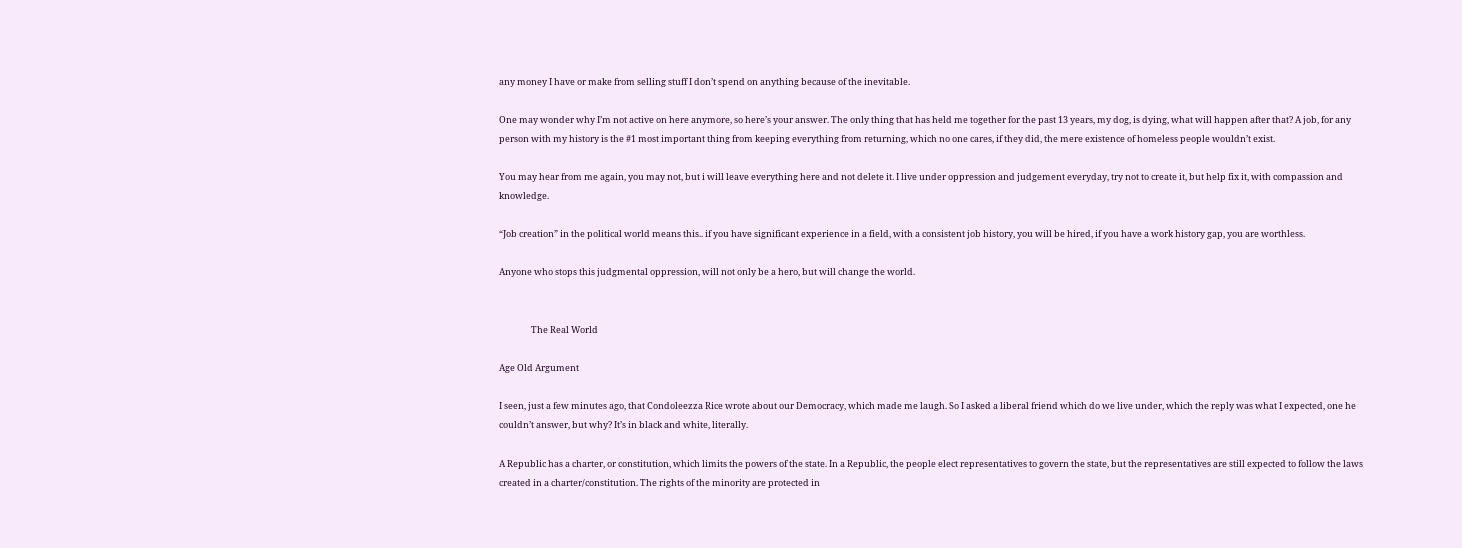any money I have or make from selling stuff I don’t spend on anything because of the inevitable.

One may wonder why I’m not active on here anymore, so here’s your answer. The only thing that has held me together for the past 13 years, my dog, is dying, what will happen after that? A job, for any person with my history is the #1 most important thing from keeping everything from returning, which no one cares, if they did, the mere existence of homeless people wouldn’t exist.

You may hear from me again, you may not, but i will leave everything here and not delete it. I live under oppression and judgement everyday, try not to create it, but help fix it, with compassion and knowledge.

“Job creation” in the political world means this.. if you have significant experience in a field, with a consistent job history, you will be hired, if you have a work history gap, you are worthless.

Anyone who stops this judgmental oppression, will not only be a hero, but will change the world.


                The Real World

Age Old Argument

I seen, just a few minutes ago, that Condoleezza Rice wrote about our Democracy, which made me laugh. So I asked a liberal friend which do we live under, which the reply was what I expected, one he couldn’t answer, but why? It’s in black and white, literally.

A Republic has a charter, or constitution, which limits the powers of the state. In a Republic, the people elect representatives to govern the state, but the representatives are still expected to follow the laws created in a charter/constitution. The rights of the minority are protected in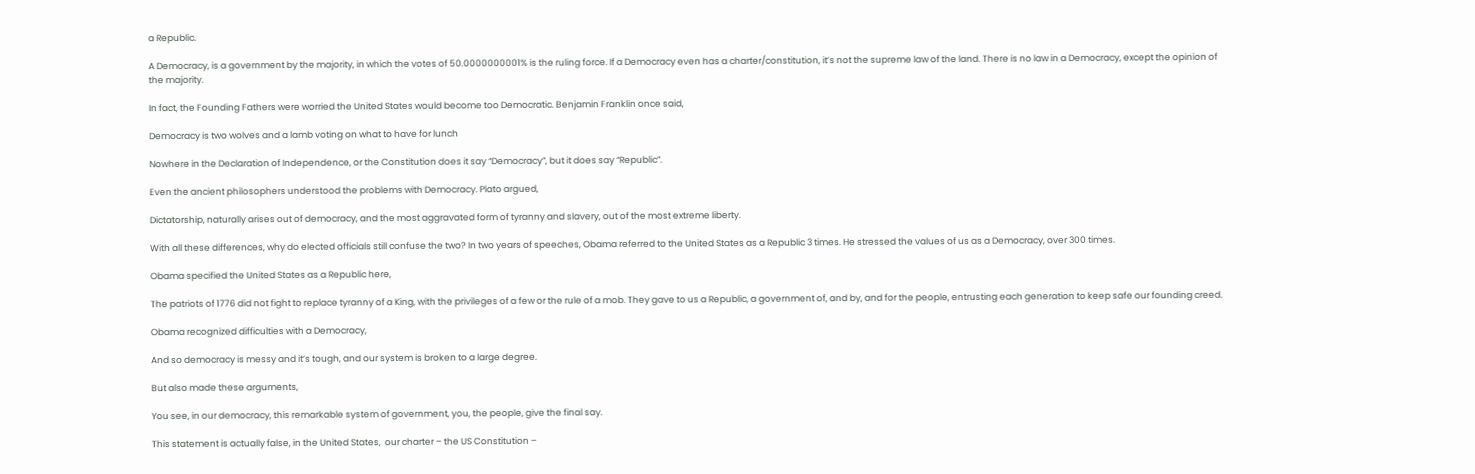a Republic.

A Democracy, is a government by the majority, in which the votes of 50.0000000001% is the ruling force. If a Democracy even has a charter/constitution, it’s not the supreme law of the land. There is no law in a Democracy, except the opinion of the majority.

In fact, the Founding Fathers were worried the United States would become too Democratic. Benjamin Franklin once said,

Democracy is two wolves and a lamb voting on what to have for lunch

Nowhere in the Declaration of Independence, or the Constitution does it say “Democracy”, but it does say “Republic”.

Even the ancient philosophers understood the problems with Democracy. Plato argued,

Dictatorship, naturally arises out of democracy, and the most aggravated form of tyranny and slavery, out of the most extreme liberty.

With all these differences, why do elected officials still confuse the two? In two years of speeches, Obama referred to the United States as a Republic 3 times. He stressed the values of us as a Democracy, over 300 times.

Obama specified the United States as a Republic here,

The patriots of 1776 did not fight to replace tyranny of a King, with the privileges of a few or the rule of a mob. They gave to us a Republic, a government of, and by, and for the people, entrusting each generation to keep safe our founding creed.

Obama recognized difficulties with a Democracy,

And so democracy is messy and it’s tough, and our system is broken to a large degree.

But also made these arguments,

You see, in our democracy, this remarkable system of government, you, the people, give the final say.

This statement is actually false, in the United States,  our charter – the US Constitution –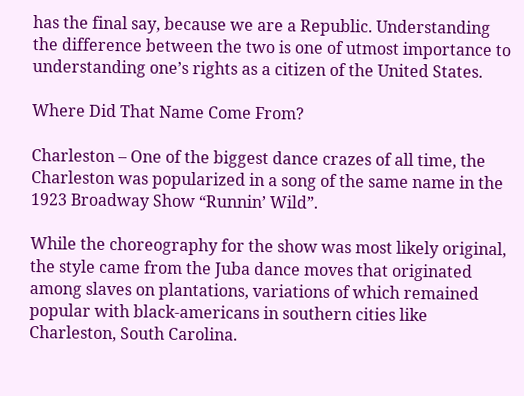has the final say, because we are a Republic. Understanding the difference between the two is one of utmost importance to understanding one’s rights as a citizen of the United States.

Where Did That Name Come From?

Charleston – One of the biggest dance crazes of all time, the Charleston was popularized in a song of the same name in the 1923 Broadway Show “Runnin’ Wild”.

While the choreography for the show was most likely original, the style came from the Juba dance moves that originated among slaves on plantations, variations of which remained popular with black-americans in southern cities like Charleston, South Carolina.